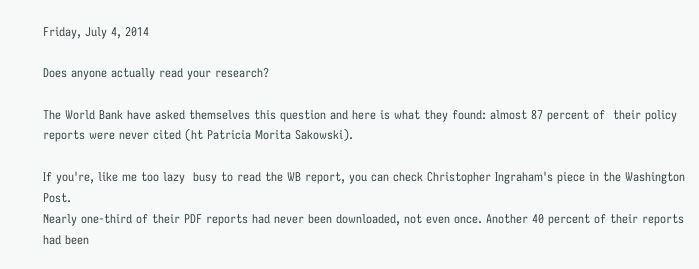Friday, July 4, 2014

Does anyone actually read your research?

The World Bank have asked themselves this question and here is what they found: almost 87 percent of  their policy reports were never cited (ht Patricia Morita Sakowski).

If you're, like me too lazy  busy to read the WB report, you can check Christopher Ingraham's piece in the Washington Post.
Nearly one-third of their PDF reports had never been downloaded, not even once. Another 40 percent of their reports had been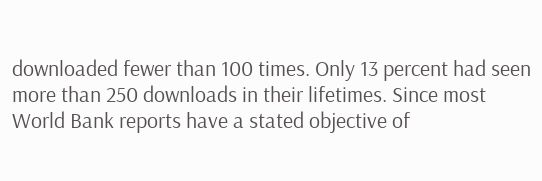downloaded fewer than 100 times. Only 13 percent had seen more than 250 downloads in their lifetimes. Since most World Bank reports have a stated objective of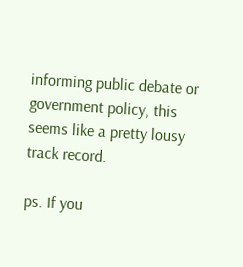informing public debate or government policy, this seems like a pretty lousy track record.

ps. If you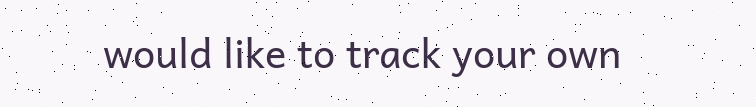would like to track your own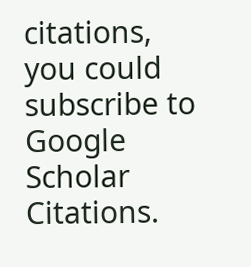citations, you could subscribe to Google Scholar Citations.